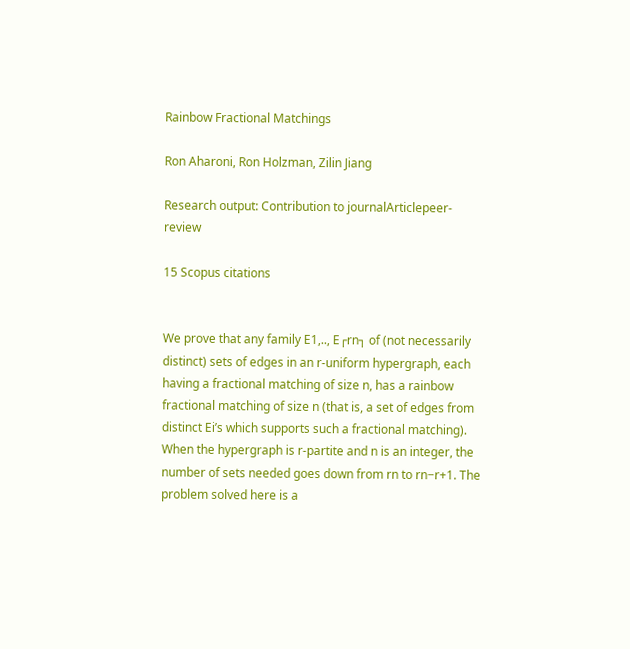Rainbow Fractional Matchings

Ron Aharoni, Ron Holzman, Zilin Jiang

Research output: Contribution to journalArticlepeer-review

15 Scopus citations


We prove that any family E1,.., E┌rn┐ of (not necessarily distinct) sets of edges in an r-uniform hypergraph, each having a fractional matching of size n, has a rainbow fractional matching of size n (that is, a set of edges from distinct Ei’s which supports such a fractional matching). When the hypergraph is r-partite and n is an integer, the number of sets needed goes down from rn to rn−r+1. The problem solved here is a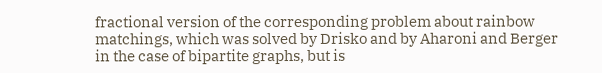fractional version of the corresponding problem about rainbow matchings, which was solved by Drisko and by Aharoni and Berger in the case of bipartite graphs, but is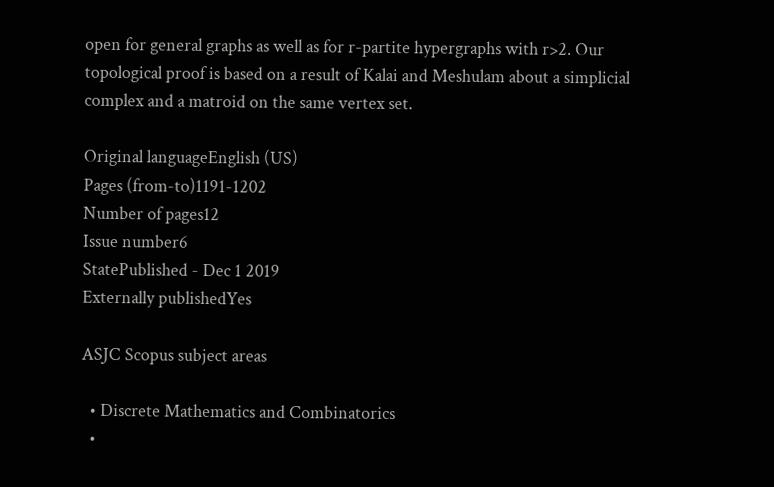open for general graphs as well as for r-partite hypergraphs with r>2. Our topological proof is based on a result of Kalai and Meshulam about a simplicial complex and a matroid on the same vertex set.

Original languageEnglish (US)
Pages (from-to)1191-1202
Number of pages12
Issue number6
StatePublished - Dec 1 2019
Externally publishedYes

ASJC Scopus subject areas

  • Discrete Mathematics and Combinatorics
  •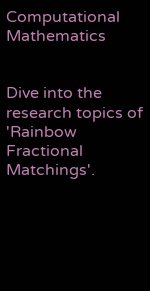Computational Mathematics


Dive into the research topics of 'Rainbow Fractional Matchings'.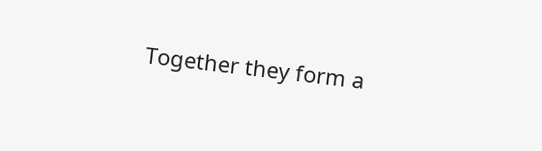Together they form a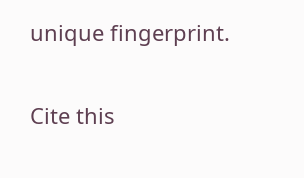unique fingerprint.

Cite this